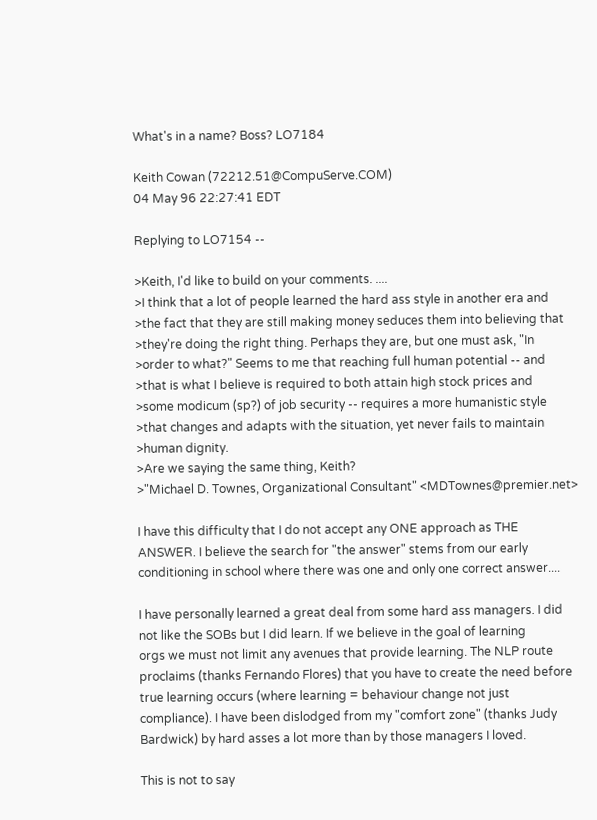What's in a name? Boss? LO7184

Keith Cowan (72212.51@CompuServe.COM)
04 May 96 22:27:41 EDT

Replying to LO7154 --

>Keith, I'd like to build on your comments. ....
>I think that a lot of people learned the hard ass style in another era and
>the fact that they are still making money seduces them into believing that
>they're doing the right thing. Perhaps they are, but one must ask, "In
>order to what?" Seems to me that reaching full human potential -- and
>that is what I believe is required to both attain high stock prices and
>some modicum (sp?) of job security -- requires a more humanistic style
>that changes and adapts with the situation, yet never fails to maintain
>human dignity.
>Are we saying the same thing, Keith?
>"Michael D. Townes, Organizational Consultant" <MDTownes@premier.net>

I have this difficulty that I do not accept any ONE approach as THE
ANSWER. I believe the search for "the answer" stems from our early
conditioning in school where there was one and only one correct answer....

I have personally learned a great deal from some hard ass managers. I did
not like the SOBs but I did learn. If we believe in the goal of learning
orgs we must not limit any avenues that provide learning. The NLP route
proclaims (thanks Fernando Flores) that you have to create the need before
true learning occurs (where learning = behaviour change not just
compliance). I have been dislodged from my "comfort zone" (thanks Judy
Bardwick) by hard asses a lot more than by those managers I loved.

This is not to say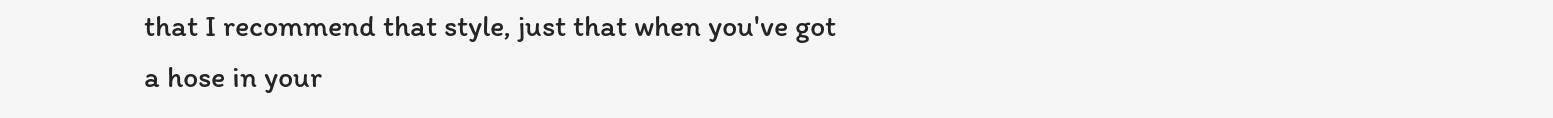that I recommend that style, just that when you've got
a hose in your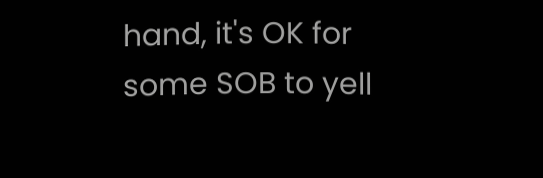hand, it's OK for some SOB to yell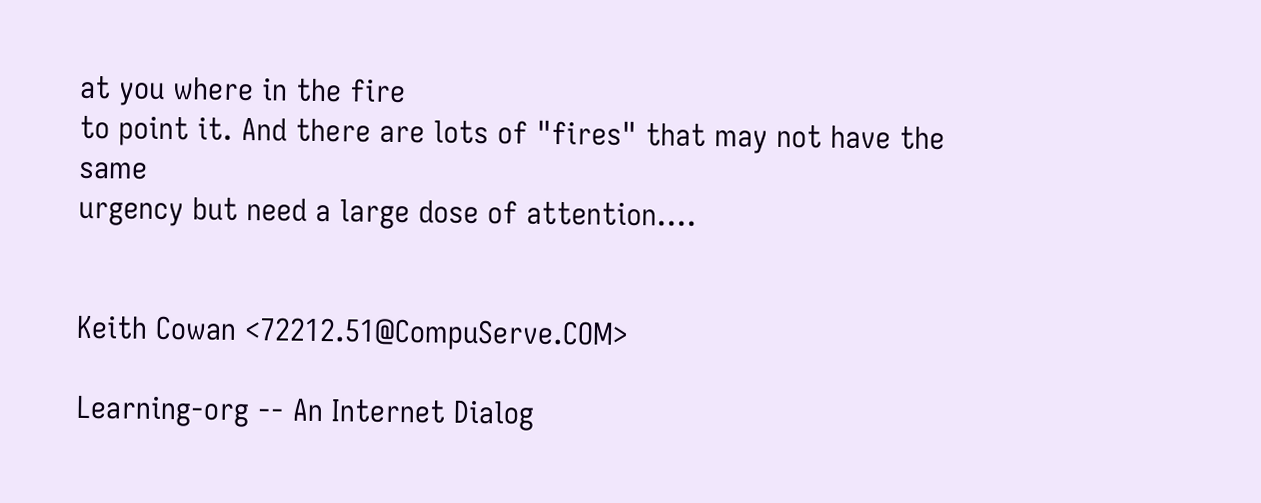at you where in the fire
to point it. And there are lots of "fires" that may not have the same
urgency but need a large dose of attention....


Keith Cowan <72212.51@CompuServe.COM>

Learning-org -- An Internet Dialog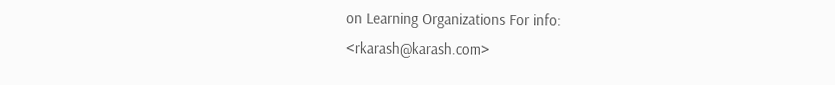on Learning Organizations For info: <rkarash@karash.com>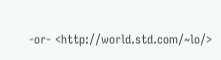-or- <http://world.std.com/~lo/>